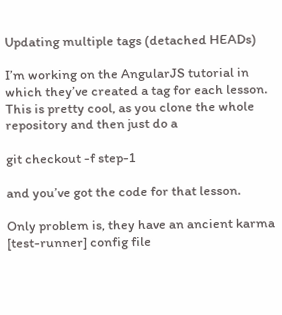Updating multiple tags (detached HEADs)

I’m working on the AngularJS tutorial in which they’ve created a tag for each lesson. This is pretty cool, as you clone the whole repository and then just do a

git checkout -f step-1

and you’ve got the code for that lesson.

Only problem is, they have an ancient karma [test-runner] config file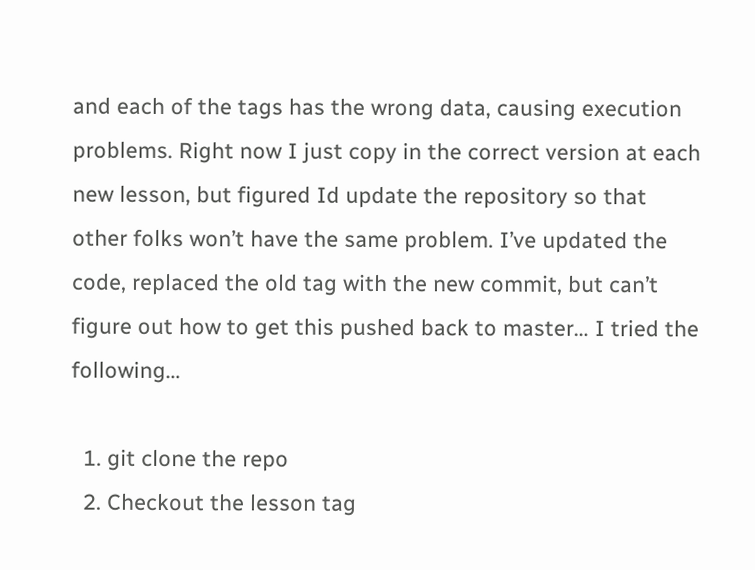and each of the tags has the wrong data, causing execution problems. Right now I just copy in the correct version at each new lesson, but figured Id update the repository so that other folks won’t have the same problem. I’ve updated the code, replaced the old tag with the new commit, but can’t figure out how to get this pushed back to master… I tried the following…

  1. git clone the repo
  2. Checkout the lesson tag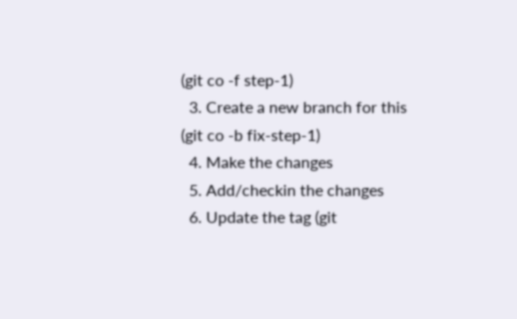(git co -f step-1)
  3. Create a new branch for this (git co -b fix-step-1)
  4. Make the changes
  5. Add/checkin the changes
  6. Update the tag (git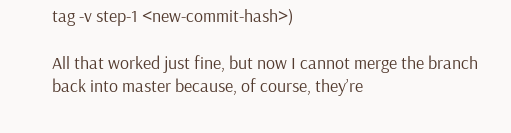tag -v step-1 <new-commit-hash>)

All that worked just fine, but now I cannot merge the branch back into master because, of course, they’re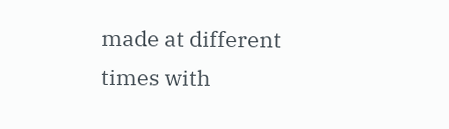made at different times with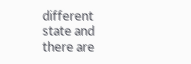different state and there are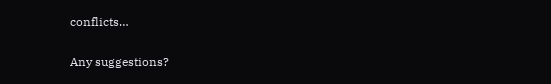conflicts…

Any suggestions?